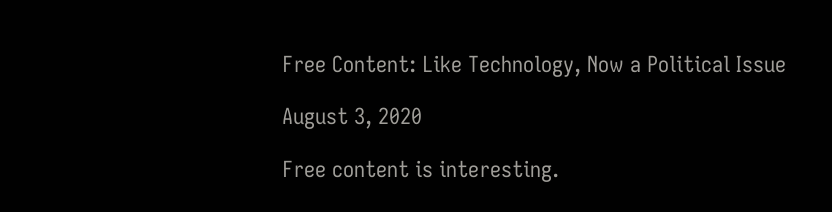Free Content: Like Technology, Now a Political Issue

August 3, 2020

Free content is interesting.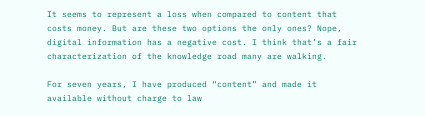It seems to represent a loss when compared to content that costs money. But are these two options the only ones? Nope, digital information has a negative cost. I think that’s a fair characterization of the knowledge road many are walking.

For seven years, I have produced “content” and made it available without charge to law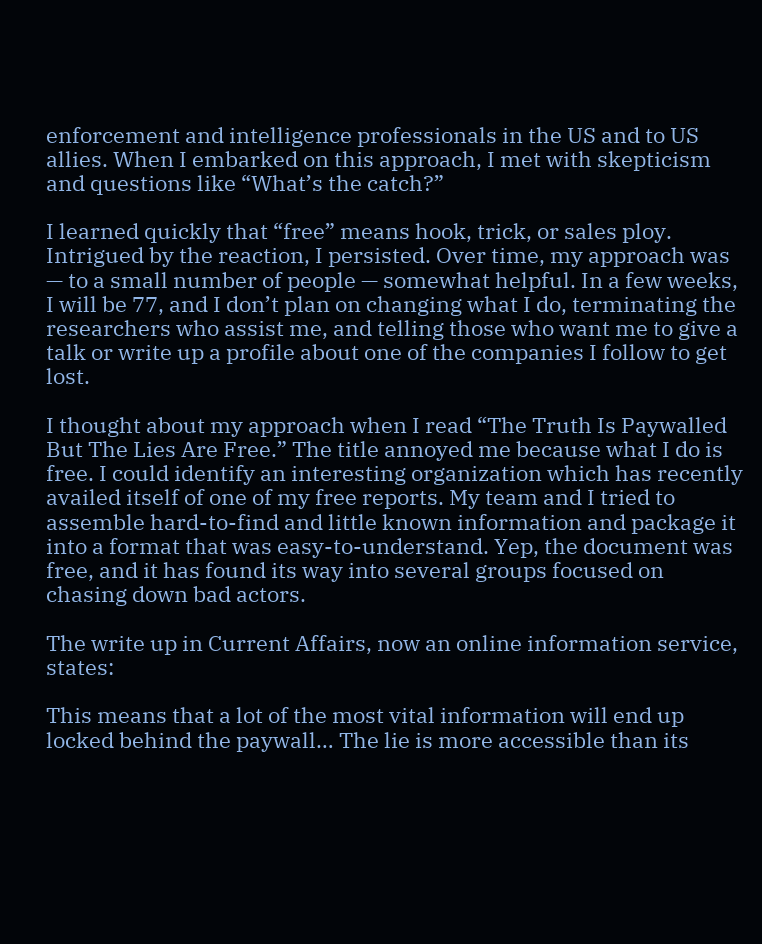enforcement and intelligence professionals in the US and to US allies. When I embarked on this approach, I met with skepticism and questions like “What’s the catch?”

I learned quickly that “free” means hook, trick, or sales ploy. Intrigued by the reaction, I persisted. Over time, my approach was — to a small number of people — somewhat helpful. In a few weeks, I will be 77, and I don’t plan on changing what I do, terminating the researchers who assist me, and telling those who want me to give a talk or write up a profile about one of the companies I follow to get lost.

I thought about my approach when I read “The Truth Is Paywalled But The Lies Are Free.” The title annoyed me because what I do is free. I could identify an interesting organization which has recently availed itself of one of my free reports. My team and I tried to assemble hard-to-find and little known information and package it into a format that was easy-to-understand. Yep, the document was free, and it has found its way into several groups focused on chasing down bad actors.

The write up in Current Affairs, now an online information service, states:

This means that a lot of the most vital information will end up locked behind the paywall… The lie is more accessible than its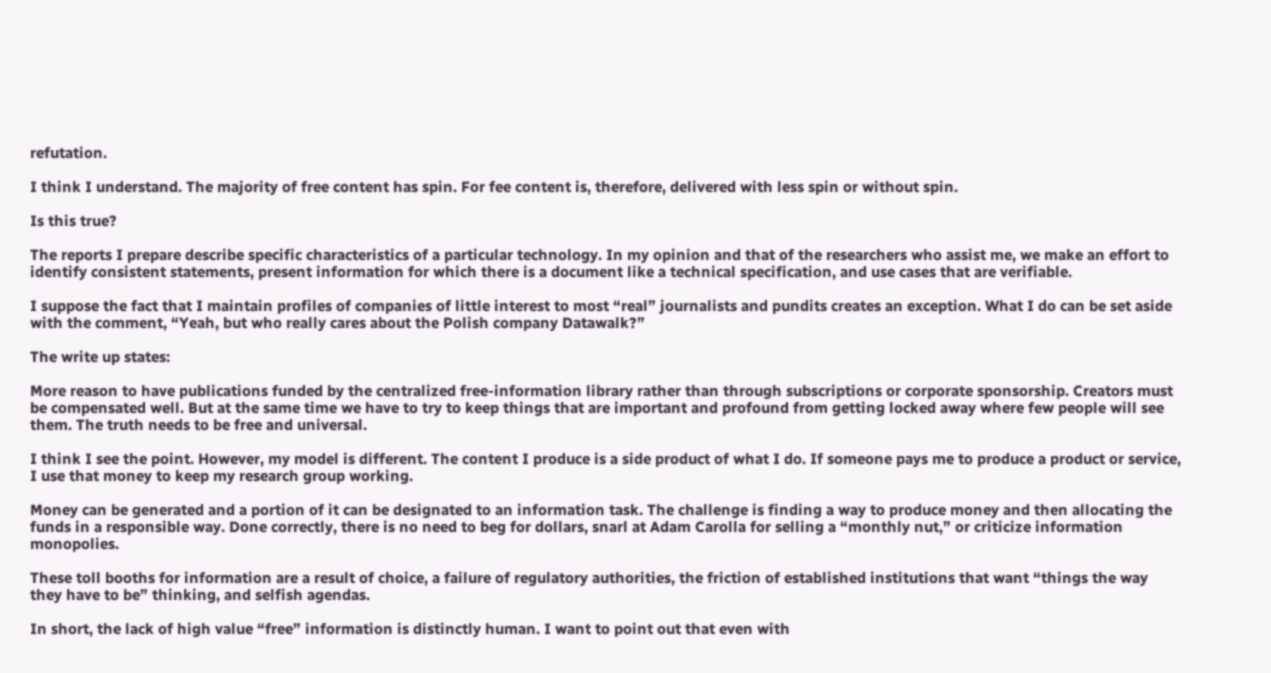refutation.

I think I understand. The majority of free content has spin. For fee content is, therefore, delivered with less spin or without spin.

Is this true?

The reports I prepare describe specific characteristics of a particular technology. In my opinion and that of the researchers who assist me, we make an effort to identify consistent statements, present information for which there is a document like a technical specification, and use cases that are verifiable.

I suppose the fact that I maintain profiles of companies of little interest to most “real” journalists and pundits creates an exception. What I do can be set aside with the comment, “Yeah, but who really cares about the Polish company Datawalk?”

The write up states:

More reason to have publications funded by the centralized free-information library rather than through subscriptions or corporate sponsorship. Creators must be compensated well. But at the same time we have to try to keep things that are important and profound from getting locked away where few people will see them. The truth needs to be free and universal.

I think I see the point. However, my model is different. The content I produce is a side product of what I do. If someone pays me to produce a product or service, I use that money to keep my research group working.

Money can be generated and a portion of it can be designated to an information task. The challenge is finding a way to produce money and then allocating the funds in a responsible way. Done correctly, there is no need to beg for dollars, snarl at Adam Carolla for selling a “monthly nut,” or criticize information monopolies.

These toll booths for information are a result of choice, a failure of regulatory authorities, the friction of established institutions that want “things the way they have to be” thinking, and selfish agendas.

In short, the lack of high value “free” information is distinctly human. I want to point out that even with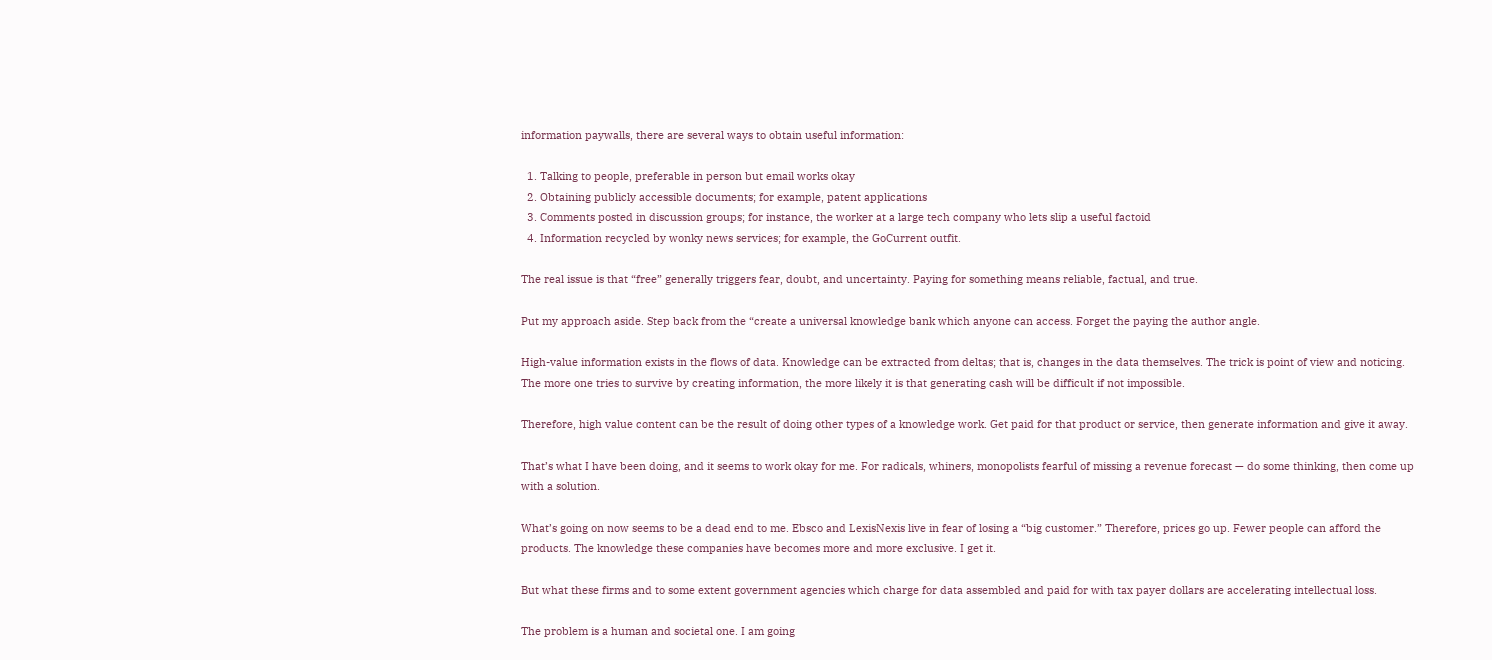information paywalls, there are several ways to obtain useful information:

  1. Talking to people, preferable in person but email works okay
  2. Obtaining publicly accessible documents; for example, patent applications
  3. Comments posted in discussion groups; for instance, the worker at a large tech company who lets slip a useful factoid
  4. Information recycled by wonky news services; for example, the GoCurrent outfit.

The real issue is that “free” generally triggers fear, doubt, and uncertainty. Paying for something means reliable, factual, and true.

Put my approach aside. Step back from the “create a universal knowledge bank which anyone can access. Forget the paying the author angle.

High-value information exists in the flows of data. Knowledge can be extracted from deltas; that is, changes in the data themselves. The trick is point of view and noticing. The more one tries to survive by creating information, the more likely it is that generating cash will be difficult if not impossible.

Therefore, high value content can be the result of doing other types of a knowledge work. Get paid for that product or service, then generate information and give it away.

That’s what I have been doing, and it seems to work okay for me. For radicals, whiners, monopolists fearful of missing a revenue forecast — do some thinking, then come up with a solution.

What’s going on now seems to be a dead end to me. Ebsco and LexisNexis live in fear of losing a “big customer.” Therefore, prices go up. Fewer people can afford the products. The knowledge these companies have becomes more and more exclusive. I get it.

But what these firms and to some extent government agencies which charge for data assembled and paid for with tax payer dollars are accelerating intellectual loss.

The problem is a human and societal one. I am going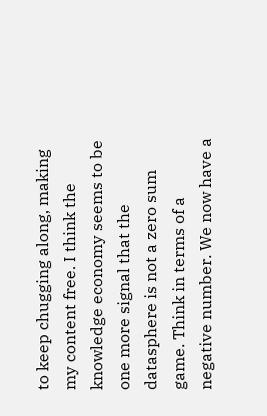to keep chugging along, making my content free. I think the knowledge economy seems to be one more signal that the datasphere is not a zero sum game. Think in terms of a negative number. We now have a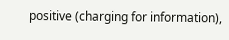positive (charging for information),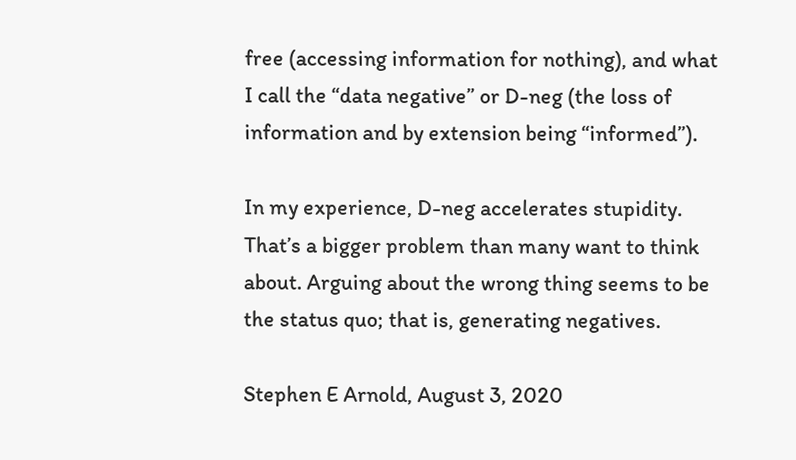free (accessing information for nothing), and what I call the “data negative” or D-neg (the loss of information and by extension being “informed”).

In my experience, D-neg accelerates stupidity. That’s a bigger problem than many want to think about. Arguing about the wrong thing seems to be the status quo; that is, generating negatives.

Stephen E Arnold, August 3, 2020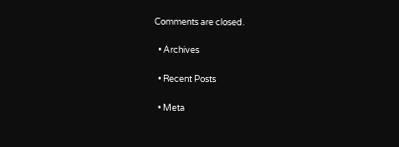Comments are closed.

  • Archives

  • Recent Posts

  • Meta